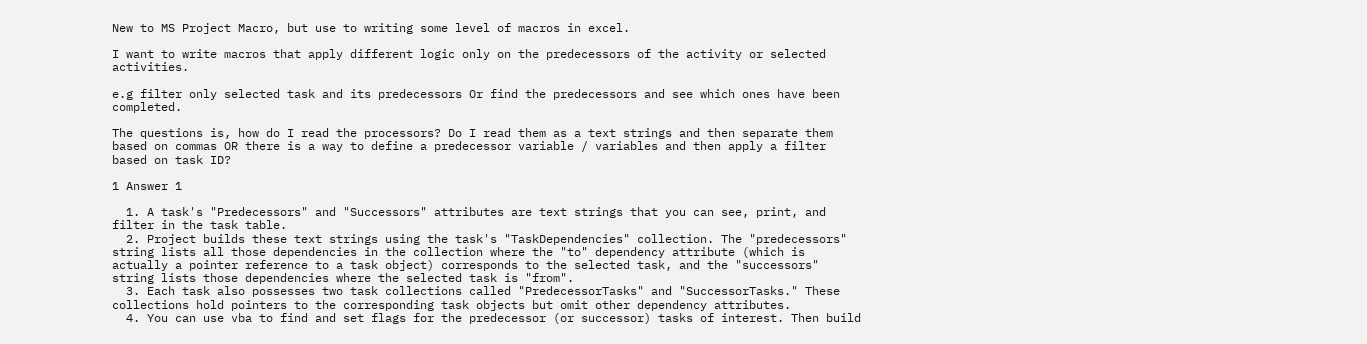New to MS Project Macro, but use to writing some level of macros in excel.

I want to write macros that apply different logic only on the predecessors of the activity or selected activities.

e.g filter only selected task and its predecessors Or find the predecessors and see which ones have been completed.

The questions is, how do I read the processors? Do I read them as a text strings and then separate them based on commas OR there is a way to define a predecessor variable / variables and then apply a filter based on task ID?

1 Answer 1

  1. A task's "Predecessors" and "Successors" attributes are text strings that you can see, print, and filter in the task table.
  2. Project builds these text strings using the task's "TaskDependencies" collection. The "predecessors" string lists all those dependencies in the collection where the "to" dependency attribute (which is actually a pointer reference to a task object) corresponds to the selected task, and the "successors" string lists those dependencies where the selected task is "from".
  3. Each task also possesses two task collections called "PredecessorTasks" and "SuccessorTasks." These collections hold pointers to the corresponding task objects but omit other dependency attributes.
  4. You can use vba to find and set flags for the predecessor (or successor) tasks of interest. Then build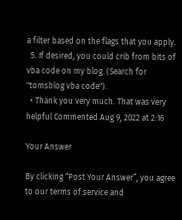a filter based on the flags that you apply.
  5. If desired, you could crib from bits of vba code on my blog. (Search for "tomsblog vba code").
  • Thank you very much. That was very helpful Commented Aug 9, 2022 at 2:16

Your Answer

By clicking “Post Your Answer”, you agree to our terms of service and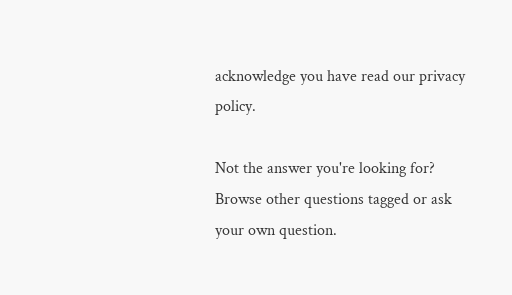acknowledge you have read our privacy policy.

Not the answer you're looking for? Browse other questions tagged or ask your own question.